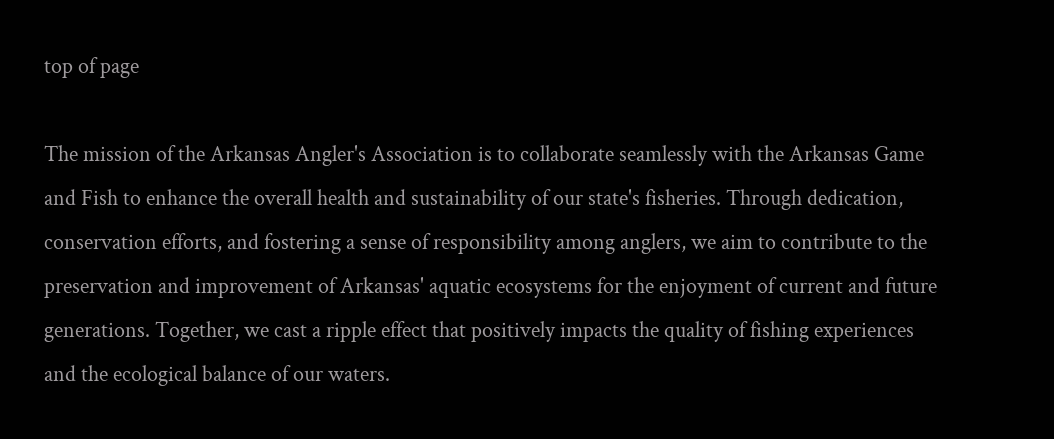top of page

The mission of the Arkansas Angler's Association is to collaborate seamlessly with the Arkansas Game and Fish to enhance the overall health and sustainability of our state's fisheries. Through dedication, conservation efforts, and fostering a sense of responsibility among anglers, we aim to contribute to the preservation and improvement of Arkansas' aquatic ecosystems for the enjoyment of current and future generations. Together, we cast a ripple effect that positively impacts the quality of fishing experiences and the ecological balance of our waters.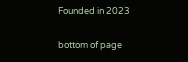Founded in 2023

bottom of page